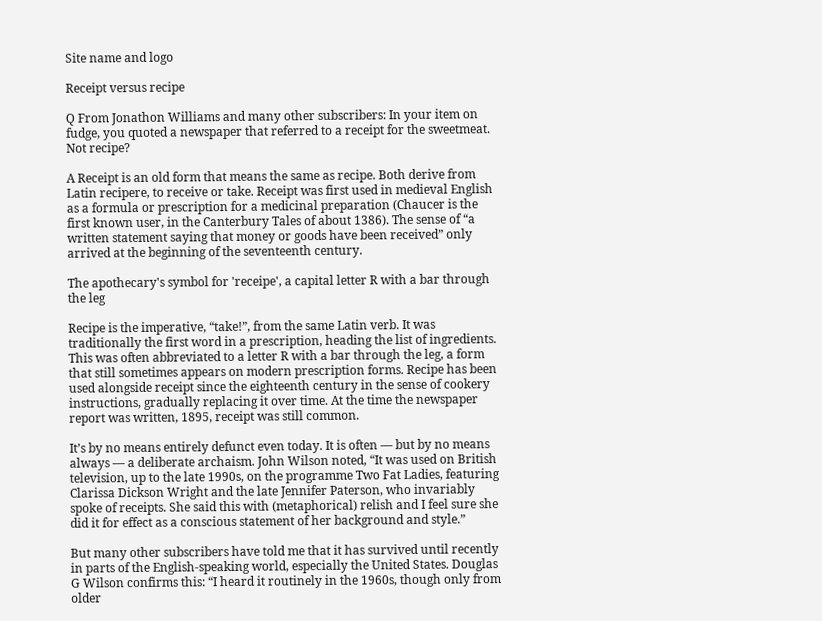Site name and logo

Receipt versus recipe

Q From Jonathon Williams and many other subscribers: In your item on fudge, you quoted a newspaper that referred to a receipt for the sweetmeat. Not recipe?

A Receipt is an old form that means the same as recipe. Both derive from Latin recipere, to receive or take. Receipt was first used in medieval English as a formula or prescription for a medicinal preparation (Chaucer is the first known user, in the Canterbury Tales of about 1386). The sense of “a written statement saying that money or goods have been received” only arrived at the beginning of the seventeenth century.

The apothecary's symbol for 'receipe', a capital letter R with a bar through the leg

Recipe is the imperative, “take!”, from the same Latin verb. It was traditionally the first word in a prescription, heading the list of ingredients. This was often abbreviated to a letter R with a bar through the leg, a form that still sometimes appears on modern prescription forms. Recipe has been used alongside receipt since the eighteenth century in the sense of cookery instructions, gradually replacing it over time. At the time the newspaper report was written, 1895, receipt was still common.

It’s by no means entirely defunct even today. It is often — but by no means always — a deliberate archaism. John Wilson noted, “It was used on British television, up to the late 1990s, on the programme Two Fat Ladies, featuring Clarissa Dickson Wright and the late Jennifer Paterson, who invariably spoke of receipts. She said this with (metaphorical) relish and I feel sure she did it for effect as a conscious statement of her background and style.”

But many other subscribers have told me that it has survived until recently in parts of the English-speaking world, especially the United States. Douglas G Wilson confirms this: “I heard it routinely in the 1960s, though only from older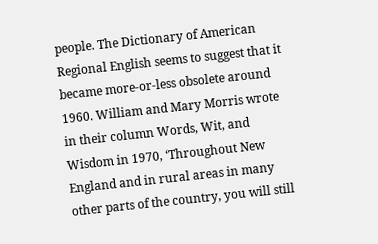people. The Dictionary of American Regional English seems to suggest that it became more-or-less obsolete around 1960. William and Mary Morris wrote in their column Words, Wit, and Wisdom in 1970, ‘Throughout New England and in rural areas in many other parts of the country, you will still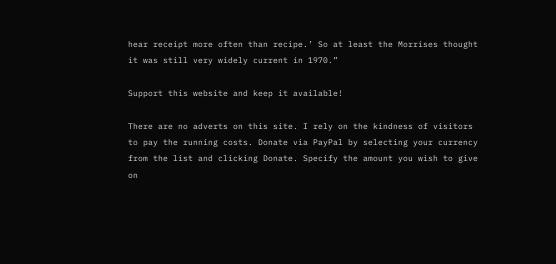hear receipt more often than recipe.’ So at least the Morrises thought it was still very widely current in 1970.”

Support this website and keep it available!

There are no adverts on this site. I rely on the kindness of visitors to pay the running costs. Donate via PayPal by selecting your currency from the list and clicking Donate. Specify the amount you wish to give on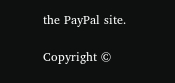the PayPal site.

Copyright ©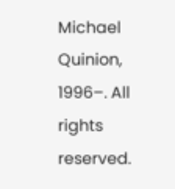Michael Quinion, 1996–. All rights reserved.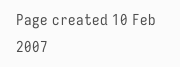Page created 10 Feb 2007